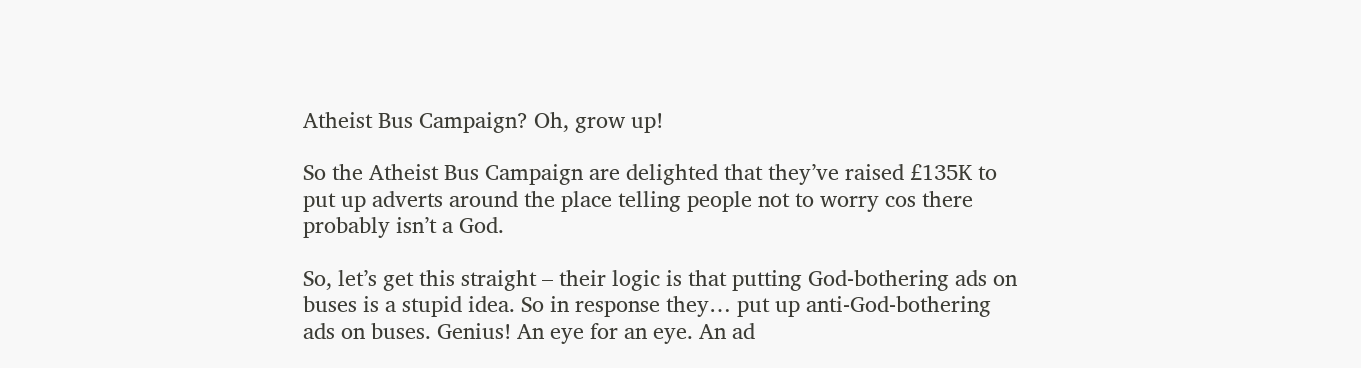Atheist Bus Campaign? Oh, grow up!

So the Atheist Bus Campaign are delighted that they’ve raised £135K to put up adverts around the place telling people not to worry cos there probably isn’t a God.

So, let’s get this straight – their logic is that putting God-bothering ads on buses is a stupid idea. So in response they… put up anti-God-bothering ads on buses. Genius! An eye for an eye. An ad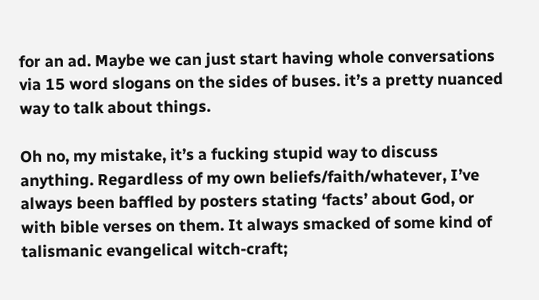for an ad. Maybe we can just start having whole conversations via 15 word slogans on the sides of buses. it’s a pretty nuanced way to talk about things.

Oh no, my mistake, it’s a fucking stupid way to discuss anything. Regardless of my own beliefs/faith/whatever, I’ve always been baffled by posters stating ‘facts’ about God, or with bible verses on them. It always smacked of some kind of talismanic evangelical witch-craft;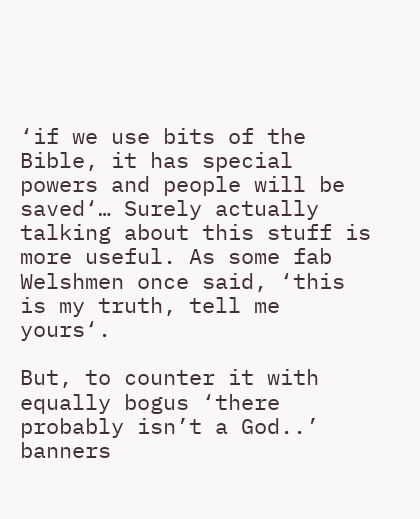‘if we use bits of the Bible, it has special powers and people will be saved‘… Surely actually talking about this stuff is more useful. As some fab Welshmen once said, ‘this is my truth, tell me yours‘.

But, to counter it with equally bogus ‘there probably isn’t a God..’ banners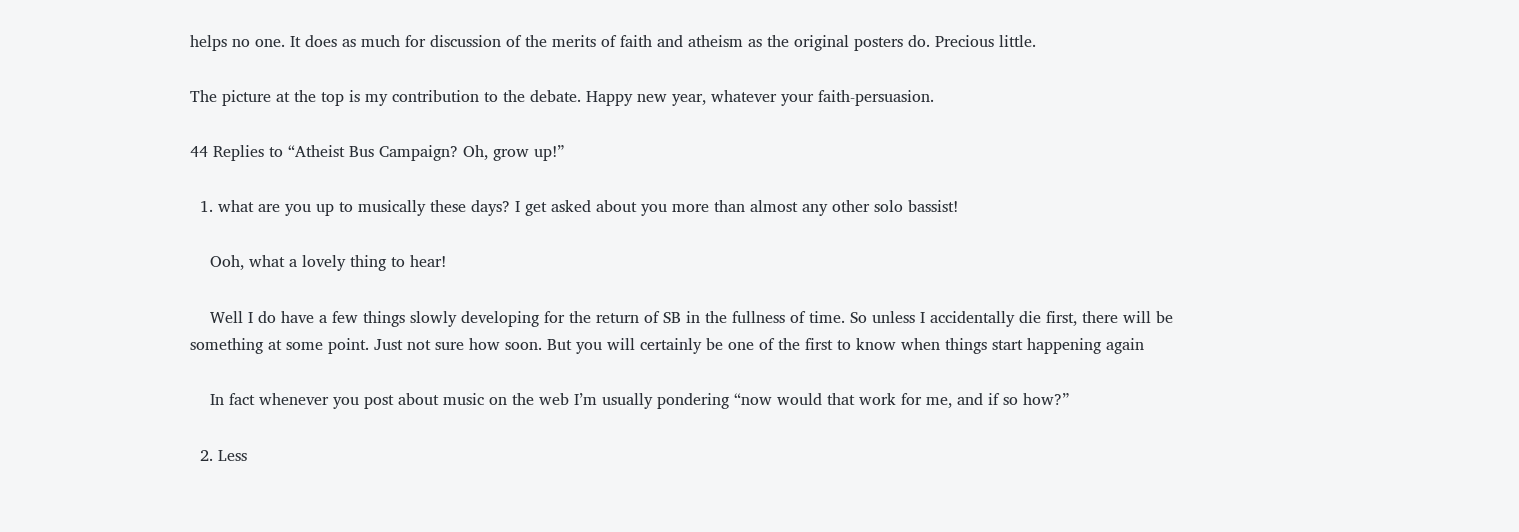helps no one. It does as much for discussion of the merits of faith and atheism as the original posters do. Precious little.

The picture at the top is my contribution to the debate. Happy new year, whatever your faith-persuasion.

44 Replies to “Atheist Bus Campaign? Oh, grow up!”

  1. what are you up to musically these days? I get asked about you more than almost any other solo bassist!

    Ooh, what a lovely thing to hear!

    Well I do have a few things slowly developing for the return of SB in the fullness of time. So unless I accidentally die first, there will be something at some point. Just not sure how soon. But you will certainly be one of the first to know when things start happening again

    In fact whenever you post about music on the web I’m usually pondering “now would that work for me, and if so how?”

  2. Less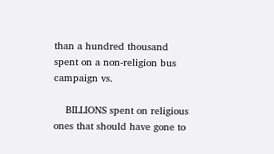than a hundred thousand spent on a non-religion bus campaign vs.

    BILLIONS spent on religious ones that should have gone to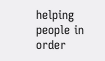helping people in order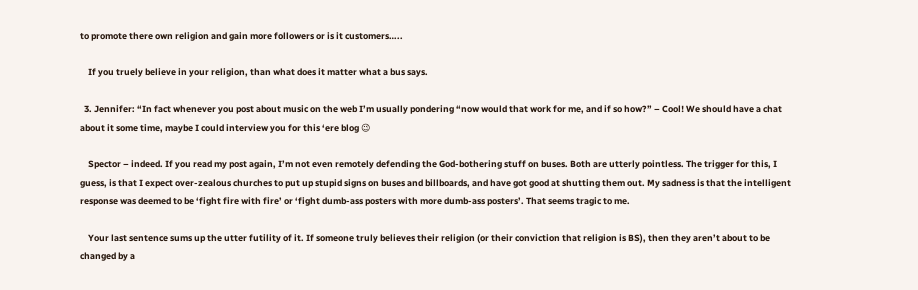to promote there own religion and gain more followers or is it customers…..

    If you truely believe in your religion, than what does it matter what a bus says.

  3. Jennifer: “In fact whenever you post about music on the web I’m usually pondering “now would that work for me, and if so how?” – Cool! We should have a chat about it some time, maybe I could interview you for this ‘ere blog 😉

    Spector – indeed. If you read my post again, I’m not even remotely defending the God-bothering stuff on buses. Both are utterly pointless. The trigger for this, I guess, is that I expect over-zealous churches to put up stupid signs on buses and billboards, and have got good at shutting them out. My sadness is that the intelligent response was deemed to be ‘fight fire with fire’ or ‘fight dumb-ass posters with more dumb-ass posters’. That seems tragic to me.

    Your last sentence sums up the utter futility of it. If someone truly believes their religion (or their conviction that religion is BS), then they aren’t about to be changed by a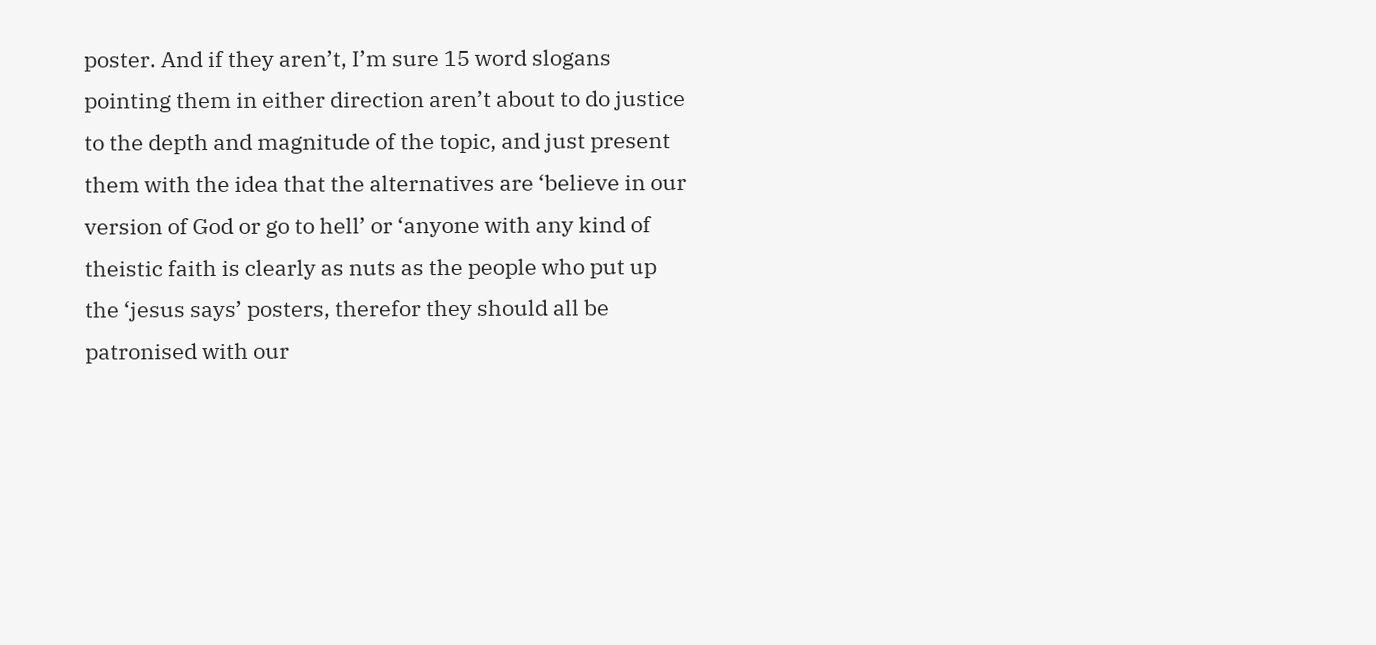poster. And if they aren’t, I’m sure 15 word slogans pointing them in either direction aren’t about to do justice to the depth and magnitude of the topic, and just present them with the idea that the alternatives are ‘believe in our version of God or go to hell’ or ‘anyone with any kind of theistic faith is clearly as nuts as the people who put up the ‘jesus says’ posters, therefor they should all be patronised with our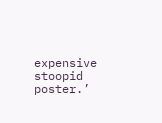expensive stoopid poster.’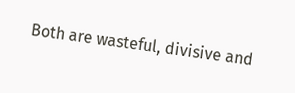Both are wasteful, divisive and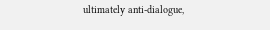ultimately anti-dialogue,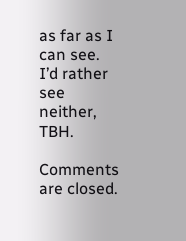as far as I can see. I’d rather see neither, TBH.

Comments are closed.